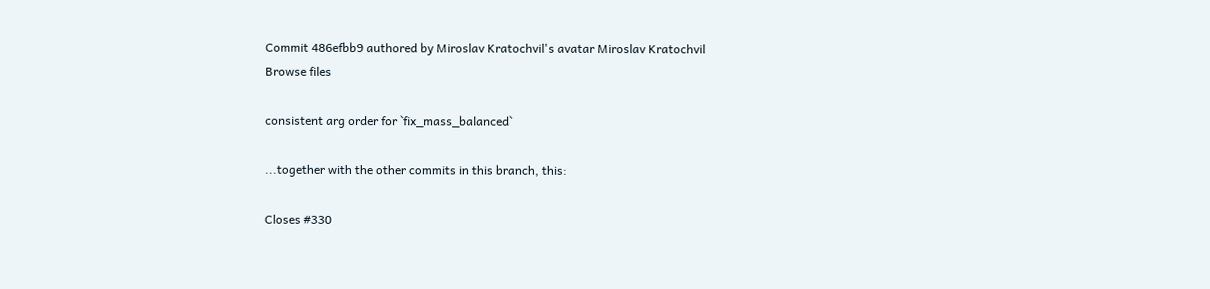Commit 486efbb9 authored by Miroslav Kratochvil's avatar Miroslav Kratochvil
Browse files

consistent arg order for `fix_mass_balanced`

...together with the other commits in this branch, this:

Closes #330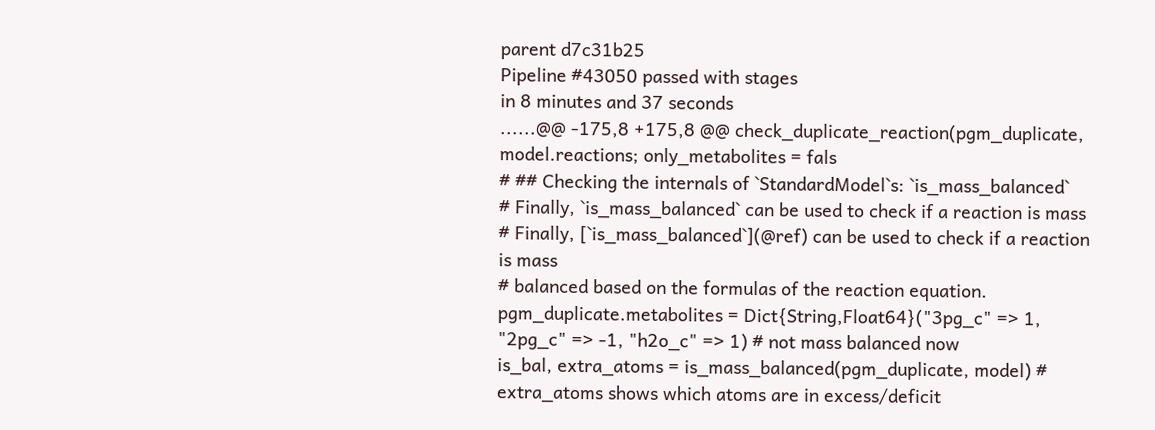parent d7c31b25
Pipeline #43050 passed with stages
in 8 minutes and 37 seconds
......@@ -175,8 +175,8 @@ check_duplicate_reaction(pgm_duplicate, model.reactions; only_metabolites = fals
# ## Checking the internals of `StandardModel`s: `is_mass_balanced`
# Finally, `is_mass_balanced` can be used to check if a reaction is mass
# Finally, [`is_mass_balanced`](@ref) can be used to check if a reaction is mass
# balanced based on the formulas of the reaction equation.
pgm_duplicate.metabolites = Dict{String,Float64}("3pg_c" => 1, "2pg_c" => -1, "h2o_c" => 1) # not mass balanced now
is_bal, extra_atoms = is_mass_balanced(pgm_duplicate, model) # extra_atoms shows which atoms are in excess/deficit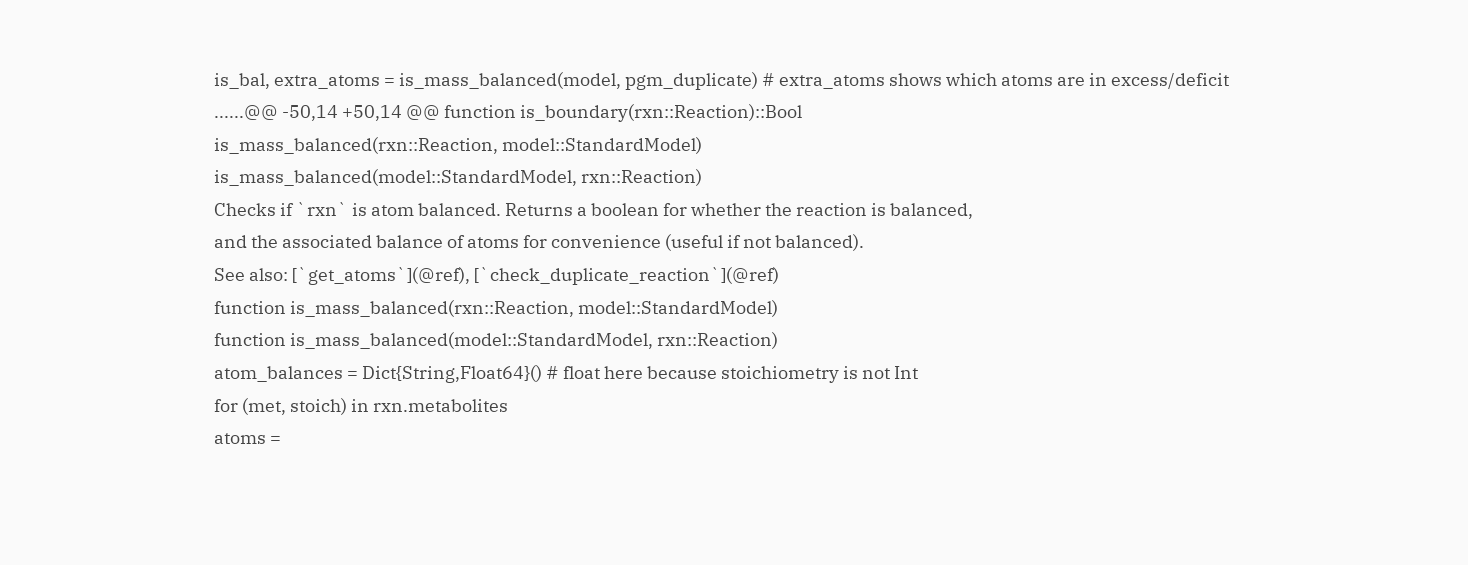is_bal, extra_atoms = is_mass_balanced(model, pgm_duplicate) # extra_atoms shows which atoms are in excess/deficit
......@@ -50,14 +50,14 @@ function is_boundary(rxn::Reaction)::Bool
is_mass_balanced(rxn::Reaction, model::StandardModel)
is_mass_balanced(model::StandardModel, rxn::Reaction)
Checks if `rxn` is atom balanced. Returns a boolean for whether the reaction is balanced,
and the associated balance of atoms for convenience (useful if not balanced).
See also: [`get_atoms`](@ref), [`check_duplicate_reaction`](@ref)
function is_mass_balanced(rxn::Reaction, model::StandardModel)
function is_mass_balanced(model::StandardModel, rxn::Reaction)
atom_balances = Dict{String,Float64}() # float here because stoichiometry is not Int
for (met, stoich) in rxn.metabolites
atoms =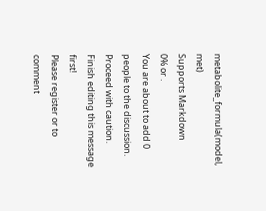metabolite_formula(model, met)
Supports Markdown
0% or .
You are about to add 0 people to the discussion. Proceed with caution.
Finish editing this message first!
Please register or to comment